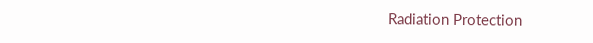Radiation Protection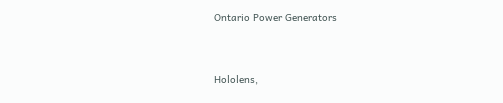Ontario Power Generators


Hololens,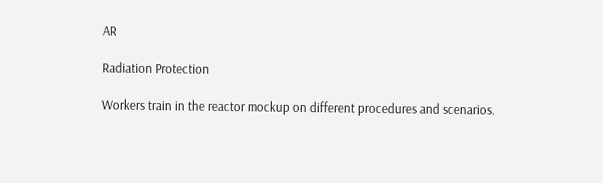AR

Radiation Protection

Workers train in the reactor mockup on different procedures and scenarios.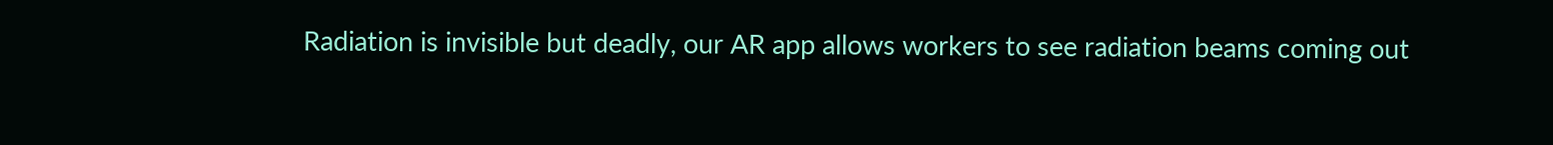Radiation is invisible but deadly, our AR app allows workers to see radiation beams coming out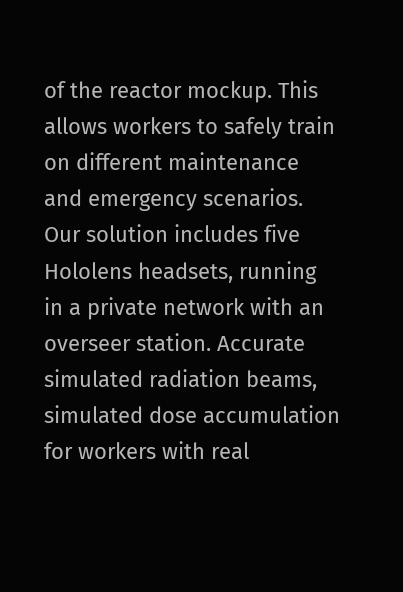of the reactor mockup. This allows workers to safely train on different maintenance and emergency scenarios. Our solution includes five Hololens headsets, running in a private network with an overseer station. Accurate simulated radiation beams, simulated dose accumulation for workers with real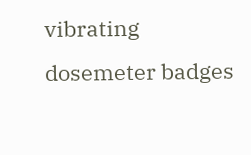vibrating dosemeter badges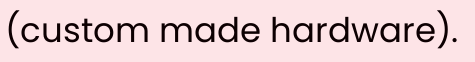(custom made hardware).